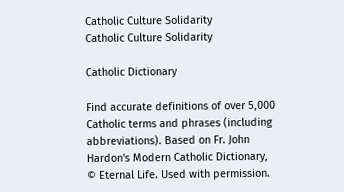Catholic Culture Solidarity
Catholic Culture Solidarity

Catholic Dictionary

Find accurate definitions of over 5,000 Catholic terms and phrases (including abbreviations). Based on Fr. John Hardon's Modern Catholic Dictionary, © Eternal Life. Used with permission.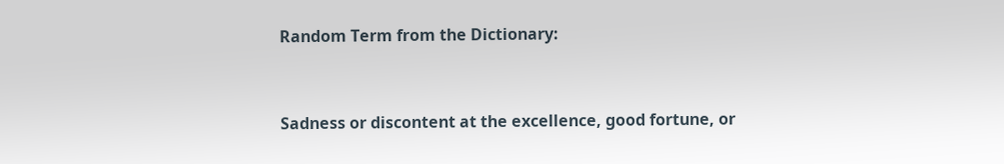Random Term from the Dictionary:


Sadness or discontent at the excellence, good fortune, or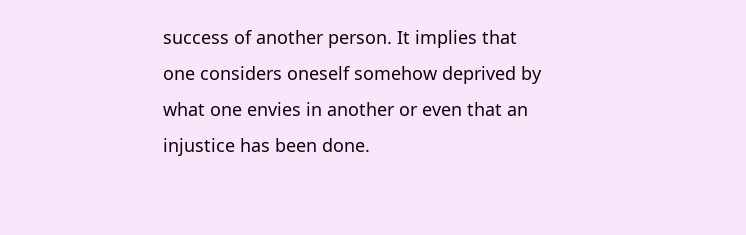success of another person. It implies that one considers oneself somehow deprived by what one envies in another or even that an injustice has been done.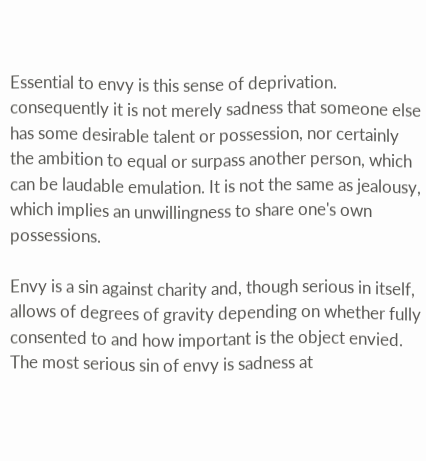Essential to envy is this sense of deprivation. consequently it is not merely sadness that someone else has some desirable talent or possession, nor certainly the ambition to equal or surpass another person, which can be laudable emulation. It is not the same as jealousy, which implies an unwillingness to share one's own possessions.

Envy is a sin against charity and, though serious in itself, allows of degrees of gravity depending on whether fully consented to and how important is the object envied. The most serious sin of envy is sadness at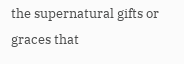the supernatural gifts or graces that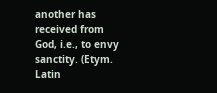another has received from God, i.e., to envy sanctity. (Etym. Latin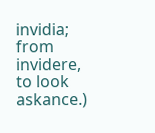invidia; from invidere, to look askance.)